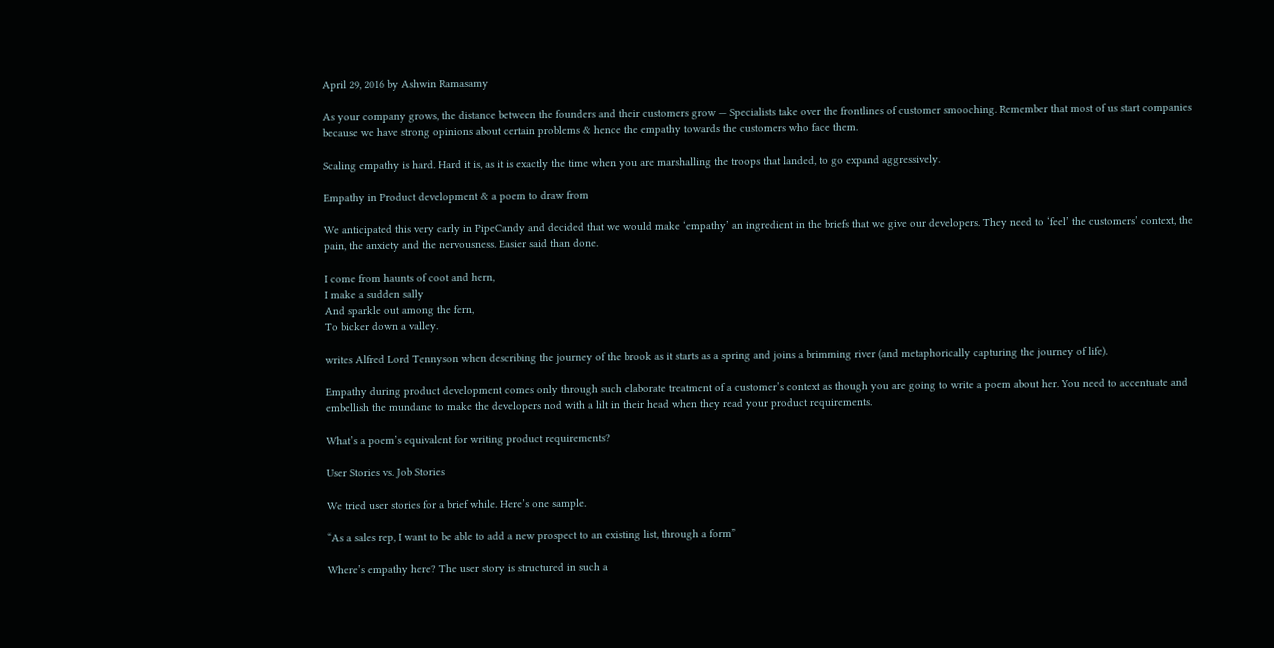April 29, 2016 by Ashwin Ramasamy

As your company grows, the distance between the founders and their customers grow — Specialists take over the frontlines of customer smooching. Remember that most of us start companies because we have strong opinions about certain problems & hence the empathy towards the customers who face them.

Scaling empathy is hard. Hard it is, as it is exactly the time when you are marshalling the troops that landed, to go expand aggressively.

Empathy in Product development & a poem to draw from

We anticipated this very early in PipeCandy and decided that we would make ‘empathy’ an ingredient in the briefs that we give our developers. They need to ‘feel’ the customers’ context, the pain, the anxiety and the nervousness. Easier said than done.

I come from haunts of coot and hern,
I make a sudden sally
And sparkle out among the fern,
To bicker down a valley.

writes Alfred Lord Tennyson when describing the journey of the brook as it starts as a spring and joins a brimming river (and metaphorically capturing the journey of life).

Empathy during product development comes only through such elaborate treatment of a customer’s context as though you are going to write a poem about her. You need to accentuate and embellish the mundane to make the developers nod with a lilt in their head when they read your product requirements.

What’s a poem’s equivalent for writing product requirements?

User Stories vs. Job Stories

We tried user stories for a brief while. Here’s one sample.

“As a sales rep, I want to be able to add a new prospect to an existing list, through a form”

Where’s empathy here? The user story is structured in such a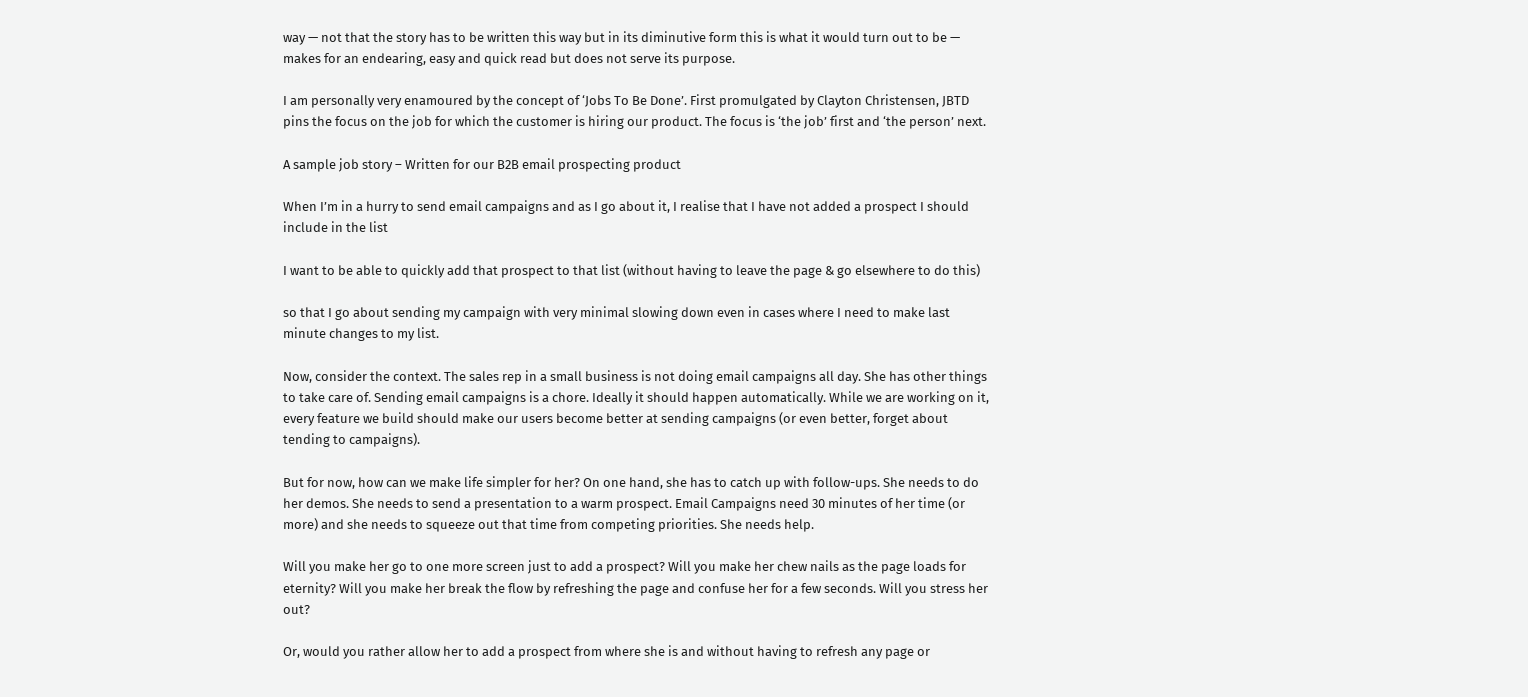way — not that the story has to be written this way but in its diminutive form this is what it would turn out to be — makes for an endearing, easy and quick read but does not serve its purpose.

I am personally very enamoured by the concept of ‘Jobs To Be Done’. First promulgated by Clayton Christensen, JBTD pins the focus on the job for which the customer is hiring our product. The focus is ‘the job’ first and ‘the person’ next.

A sample job story – Written for our B2B email prospecting product

When I’m in a hurry to send email campaigns and as I go about it, I realise that I have not added a prospect I should include in the list

I want to be able to quickly add that prospect to that list (without having to leave the page & go elsewhere to do this)

so that I go about sending my campaign with very minimal slowing down even in cases where I need to make last minute changes to my list.

Now, consider the context. The sales rep in a small business is not doing email campaigns all day. She has other things to take care of. Sending email campaigns is a chore. Ideally it should happen automatically. While we are working on it, every feature we build should make our users become better at sending campaigns (or even better, forget about tending to campaigns).

But for now, how can we make life simpler for her? On one hand, she has to catch up with follow-ups. She needs to do her demos. She needs to send a presentation to a warm prospect. Email Campaigns need 30 minutes of her time (or more) and she needs to squeeze out that time from competing priorities. She needs help.

Will you make her go to one more screen just to add a prospect? Will you make her chew nails as the page loads for eternity? Will you make her break the flow by refreshing the page and confuse her for a few seconds. Will you stress her out?

Or, would you rather allow her to add a prospect from where she is and without having to refresh any page or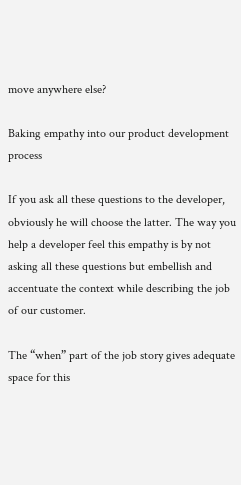move anywhere else?

Baking empathy into our product development process

If you ask all these questions to the developer, obviously he will choose the latter. The way you help a developer feel this empathy is by not asking all these questions but embellish and accentuate the context while describing the job of our customer.

The “when” part of the job story gives adequate space for this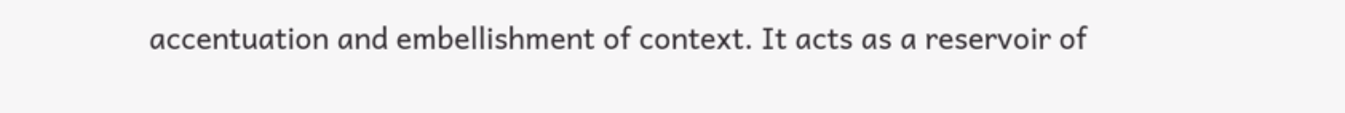accentuation and embellishment of context. It acts as a reservoir of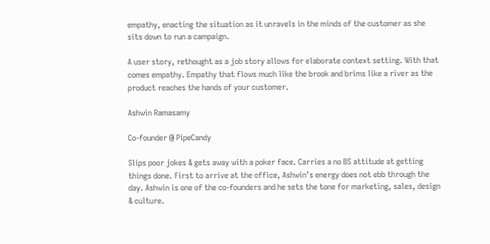empathy, enacting the situation as it unravels in the minds of the customer as she sits down to run a campaign.

A user story, rethought as a job story allows for elaborate context setting. With that comes empathy. Empathy that flows much like the brook and brims like a river as the product reaches the hands of your customer.

Ashwin Ramasamy

Co-founder @ PipeCandy

Slips poor jokes & gets away with a poker face. Carries a no BS attitude at getting things done. First to arrive at the office, Ashwin’s energy does not ebb through the day. Ashwin is one of the co-founders and he sets the tone for marketing, sales, design & culture.